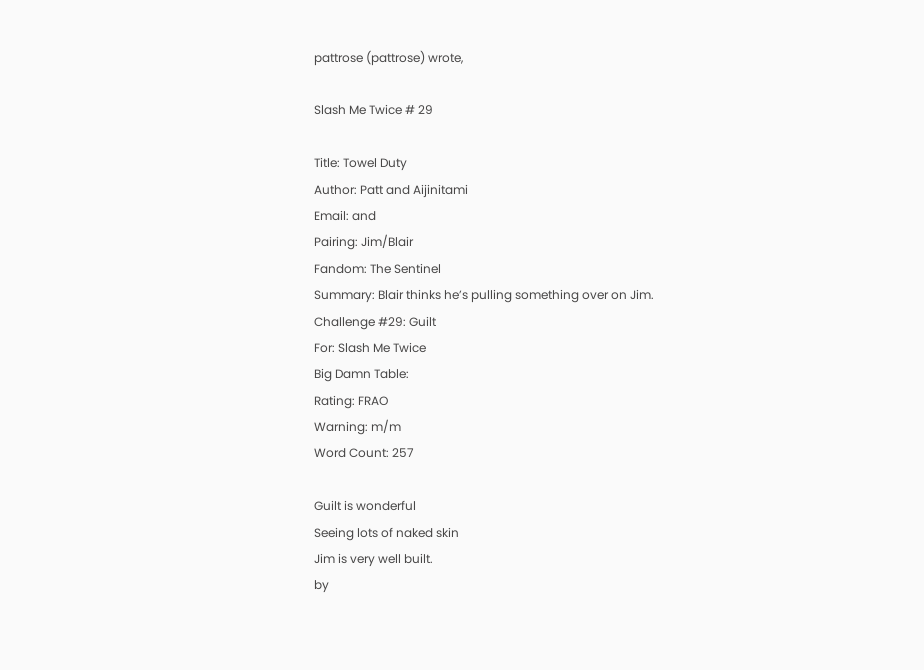pattrose (pattrose) wrote,

Slash Me Twice # 29

Title: Towel Duty
Author: Patt and Aijinitami
Email: and
Pairing: Jim/Blair
Fandom: The Sentinel
Summary: Blair thinks he’s pulling something over on Jim.
Challenge #29: Guilt
For: Slash Me Twice
Big Damn Table:
Rating: FRAO
Warning: m/m
Word Count: 257

Guilt is wonderful
Seeing lots of naked skin
Jim is very well built.
by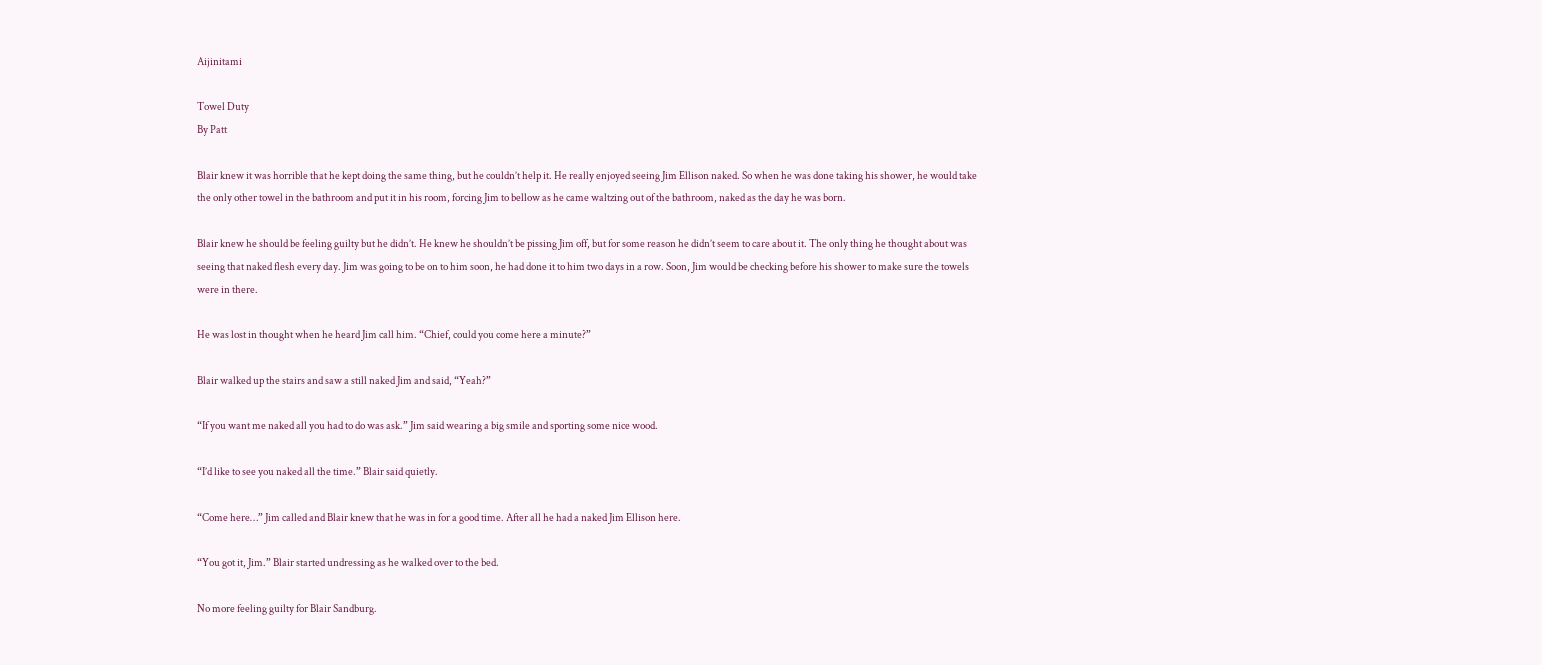Aijinitami

Towel Duty
By Patt

Blair knew it was horrible that he kept doing the same thing, but he couldn’t help it. He really enjoyed seeing Jim Ellison naked. So when he was done taking his shower, he would take the only other towel in the bathroom and put it in his room, forcing Jim to bellow as he came waltzing out of the bathroom, naked as the day he was born.

Blair knew he should be feeling guilty but he didn’t. He knew he shouldn’t be pissing Jim off, but for some reason he didn’t seem to care about it. The only thing he thought about was seeing that naked flesh every day. Jim was going to be on to him soon, he had done it to him two days in a row. Soon, Jim would be checking before his shower to make sure the towels were in there.

He was lost in thought when he heard Jim call him. “Chief, could you come here a minute?”

Blair walked up the stairs and saw a still naked Jim and said, “Yeah?”

“If you want me naked all you had to do was ask.” Jim said wearing a big smile and sporting some nice wood.

“I’d like to see you naked all the time.” Blair said quietly.

“Come here…” Jim called and Blair knew that he was in for a good time. After all he had a naked Jim Ellison here.

“You got it, Jim.” Blair started undressing as he walked over to the bed.

No more feeling guilty for Blair Sandburg.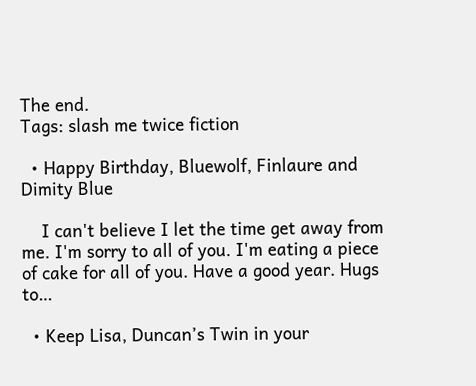The end.
Tags: slash me twice fiction

  • Happy Birthday, Bluewolf, Finlaure and Dimity Blue

    I can't believe I let the time get away from me. I'm sorry to all of you. I'm eating a piece of cake for all of you. Have a good year. Hugs to…

  • Keep Lisa, Duncan’s Twin in your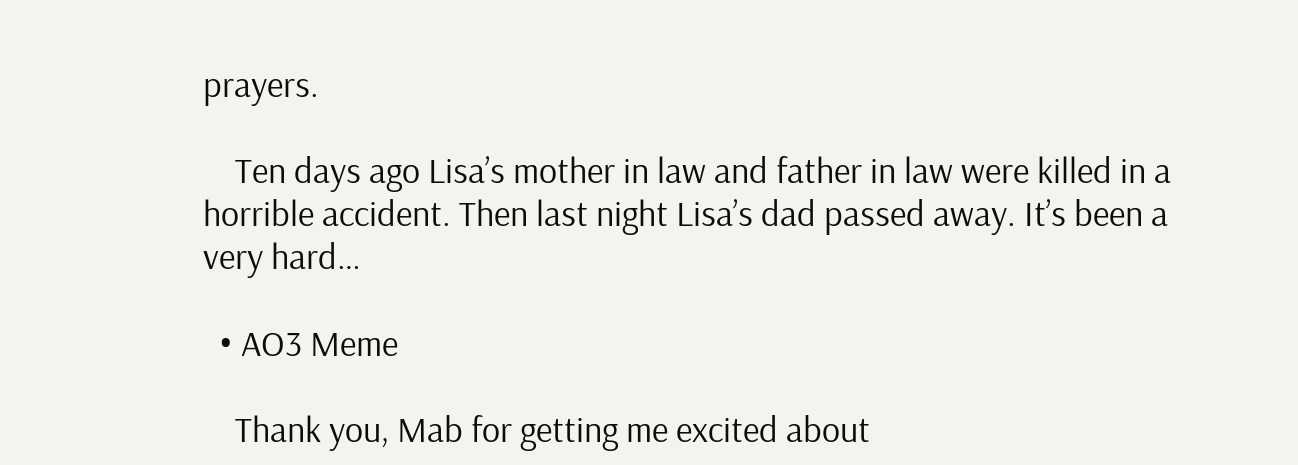prayers.

    Ten days ago Lisa’s mother in law and father in law were killed in a horrible accident. Then last night Lisa’s dad passed away. It’s been a very hard…

  • AO3 Meme

    Thank you, Mab for getting me excited about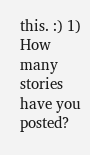this. :) 1) How many stories have you posted?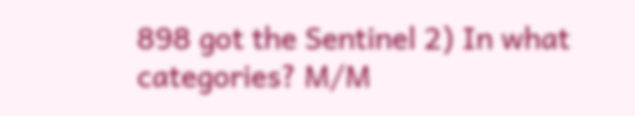898 got the Sentinel 2) In what categories? M/M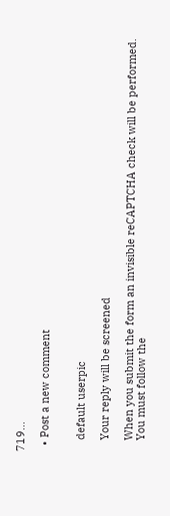719…

  • Post a new comment


    default userpic

    Your reply will be screened

    When you submit the form an invisible reCAPTCHA check will be performed.
    You must follow the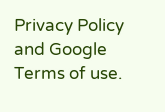Privacy Policy and Google Terms of use.